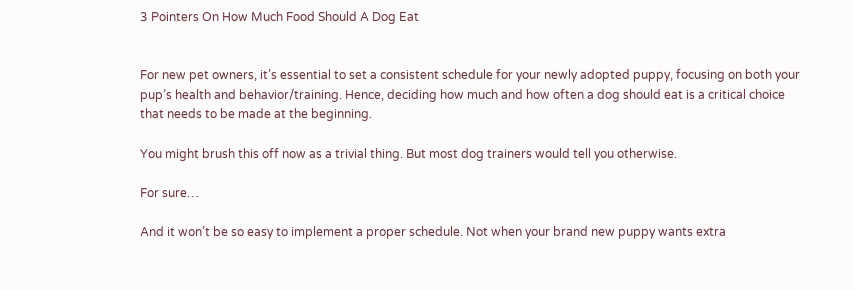3 Pointers On How Much Food Should A Dog Eat


For new pet owners, it’s essential to set a consistent schedule for your newly adopted puppy, focusing on both your pup’s health and behavior/training. Hence, deciding how much and how often a dog should eat is a critical choice that needs to be made at the beginning.

You might brush this off now as a trivial thing. But most dog trainers would tell you otherwise.

For sure…

And it won’t be so easy to implement a proper schedule. Not when your brand new puppy wants extra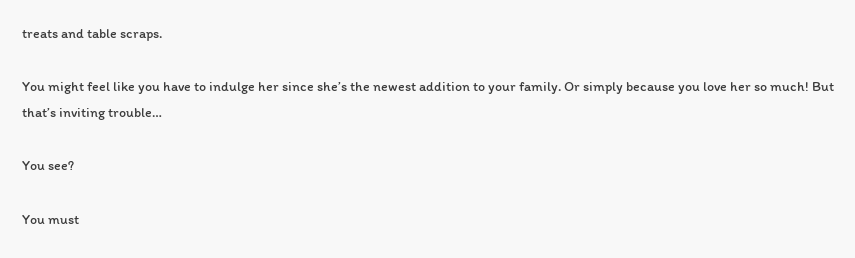treats and table scraps.

You might feel like you have to indulge her since she’s the newest addition to your family. Or simply because you love her so much! But that’s inviting trouble…

You see?

You must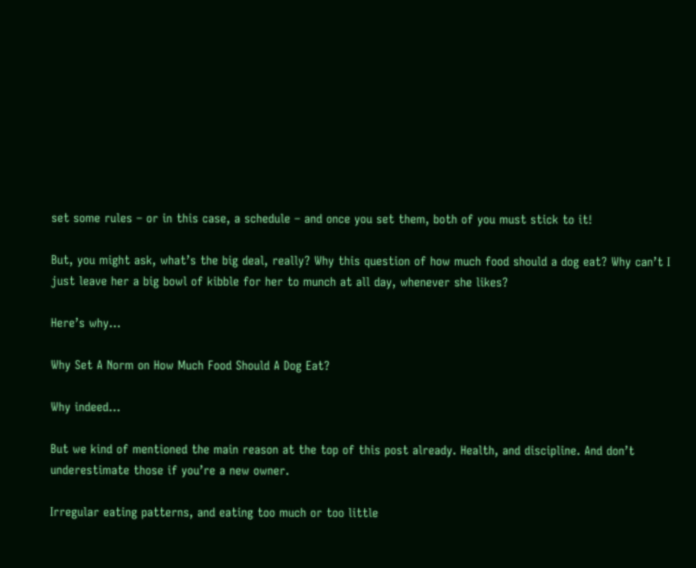set some rules – or in this case, a schedule – and once you set them, both of you must stick to it!

But, you might ask, what’s the big deal, really? Why this question of how much food should a dog eat? Why can’t I just leave her a big bowl of kibble for her to munch at all day, whenever she likes?

Here’s why…

Why Set A Norm on How Much Food Should A Dog Eat?

Why indeed…

But we kind of mentioned the main reason at the top of this post already. Health, and discipline. And don’t underestimate those if you’re a new owner.

Irregular eating patterns, and eating too much or too little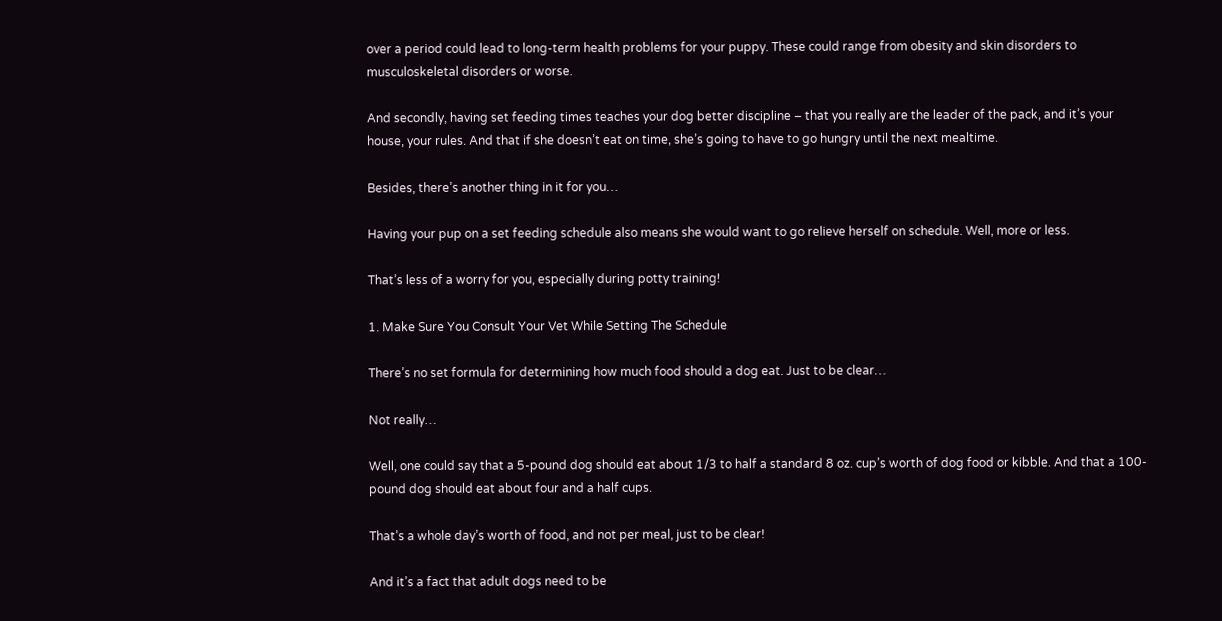over a period could lead to long-term health problems for your puppy. These could range from obesity and skin disorders to musculoskeletal disorders or worse.

And secondly, having set feeding times teaches your dog better discipline – that you really are the leader of the pack, and it’s your house, your rules. And that if she doesn’t eat on time, she’s going to have to go hungry until the next mealtime.

Besides, there’s another thing in it for you…

Having your pup on a set feeding schedule also means she would want to go relieve herself on schedule. Well, more or less.

That’s less of a worry for you, especially during potty training!

1. Make Sure You Consult Your Vet While Setting The Schedule

There’s no set formula for determining how much food should a dog eat. Just to be clear…

Not really…

Well, one could say that a 5-pound dog should eat about 1/3 to half a standard 8 oz. cup’s worth of dog food or kibble. And that a 100-pound dog should eat about four and a half cups.

That’s a whole day’s worth of food, and not per meal, just to be clear!

And it’s a fact that adult dogs need to be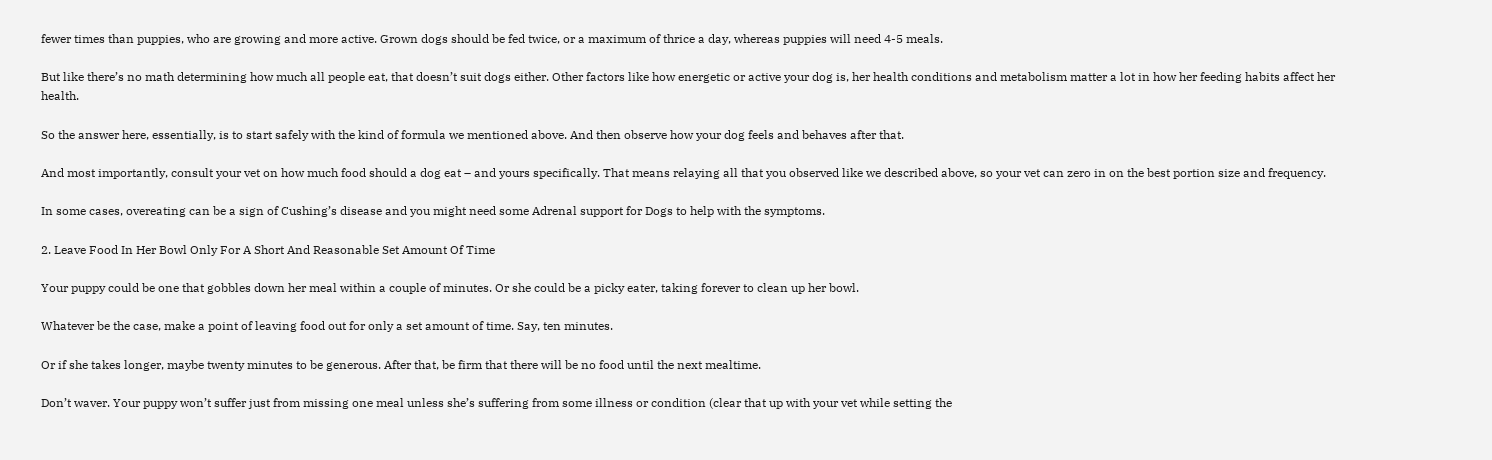fewer times than puppies, who are growing and more active. Grown dogs should be fed twice, or a maximum of thrice a day, whereas puppies will need 4-5 meals.

But like there’s no math determining how much all people eat, that doesn’t suit dogs either. Other factors like how energetic or active your dog is, her health conditions and metabolism matter a lot in how her feeding habits affect her health.

So the answer here, essentially, is to start safely with the kind of formula we mentioned above. And then observe how your dog feels and behaves after that.

And most importantly, consult your vet on how much food should a dog eat – and yours specifically. That means relaying all that you observed like we described above, so your vet can zero in on the best portion size and frequency.

In some cases, overeating can be a sign of Cushing’s disease and you might need some Adrenal support for Dogs to help with the symptoms.

2. Leave Food In Her Bowl Only For A Short And Reasonable Set Amount Of Time

Your puppy could be one that gobbles down her meal within a couple of minutes. Or she could be a picky eater, taking forever to clean up her bowl.

Whatever be the case, make a point of leaving food out for only a set amount of time. Say, ten minutes.

Or if she takes longer, maybe twenty minutes to be generous. After that, be firm that there will be no food until the next mealtime.

Don’t waver. Your puppy won’t suffer just from missing one meal unless she’s suffering from some illness or condition (clear that up with your vet while setting the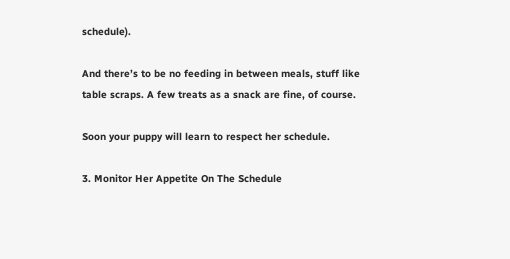schedule).

And there’s to be no feeding in between meals, stuff like table scraps. A few treats as a snack are fine, of course.

Soon your puppy will learn to respect her schedule.

3. Monitor Her Appetite On The Schedule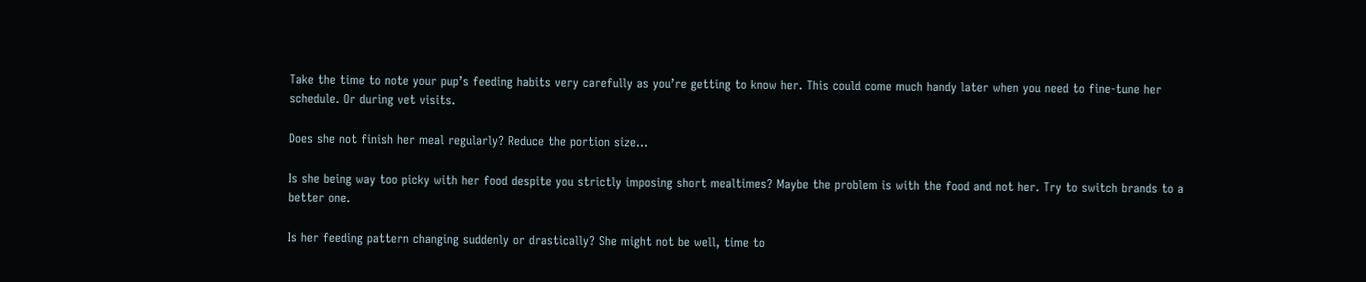Take the time to note your pup’s feeding habits very carefully as you’re getting to know her. This could come much handy later when you need to fine-tune her schedule. Or during vet visits.

Does she not finish her meal regularly? Reduce the portion size…

Is she being way too picky with her food despite you strictly imposing short mealtimes? Maybe the problem is with the food and not her. Try to switch brands to a better one.

Is her feeding pattern changing suddenly or drastically? She might not be well, time to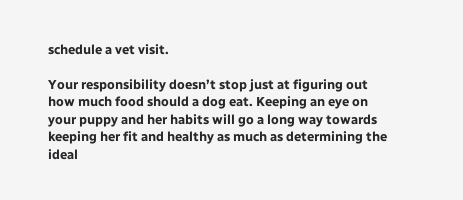schedule a vet visit.

Your responsibility doesn’t stop just at figuring out how much food should a dog eat. Keeping an eye on your puppy and her habits will go a long way towards keeping her fit and healthy as much as determining the ideal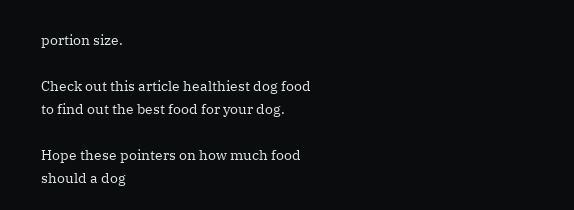portion size.

Check out this article healthiest dog food to find out the best food for your dog.

Hope these pointers on how much food should a dog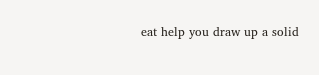eat help you draw up a solid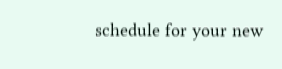schedule for your new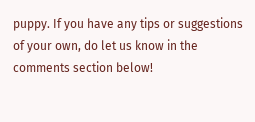puppy. If you have any tips or suggestions of your own, do let us know in the comments section below!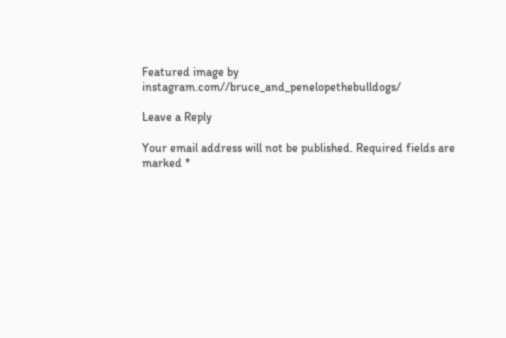Featured image by instagram.com//bruce_and_penelopethebulldogs/

Leave a Reply

Your email address will not be published. Required fields are marked *